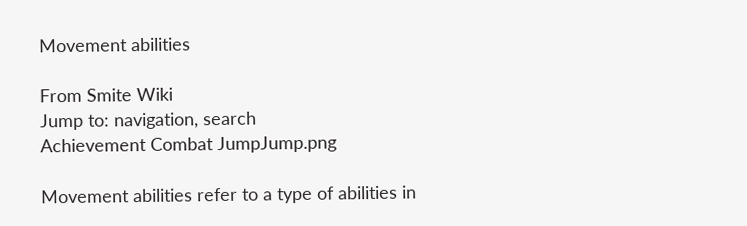Movement abilities

From Smite Wiki
Jump to: navigation, search
Achievement Combat JumpJump.png

Movement abilities refer to a type of abilities in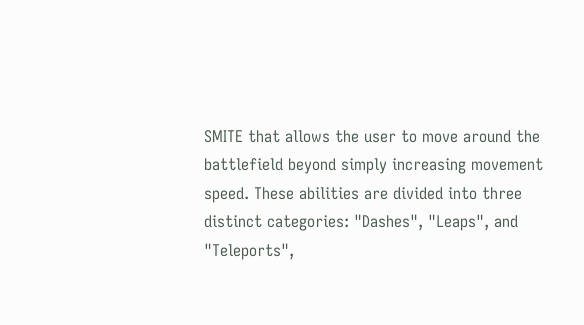SMITE that allows the user to move around the battlefield beyond simply increasing movement speed. These abilities are divided into three distinct categories: "Dashes", "Leaps", and "Teleports",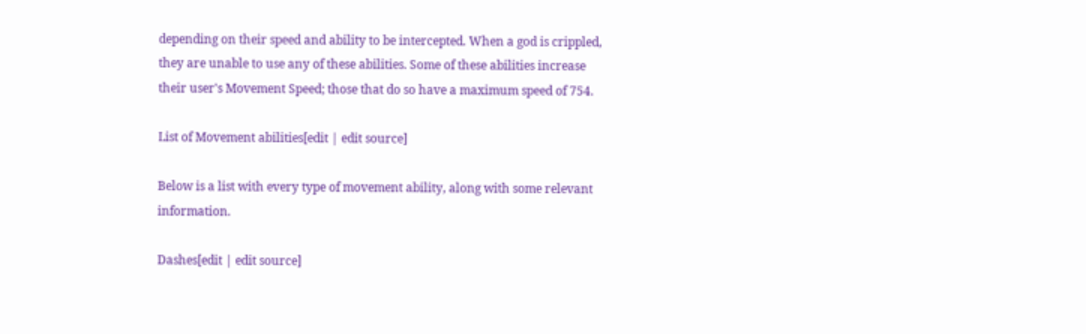depending on their speed and ability to be intercepted. When a god is crippled, they are unable to use any of these abilities. Some of these abilities increase their user's Movement Speed; those that do so have a maximum speed of 754.

List of Movement abilities[edit | edit source]

Below is a list with every type of movement ability, along with some relevant information.

Dashes[edit | edit source]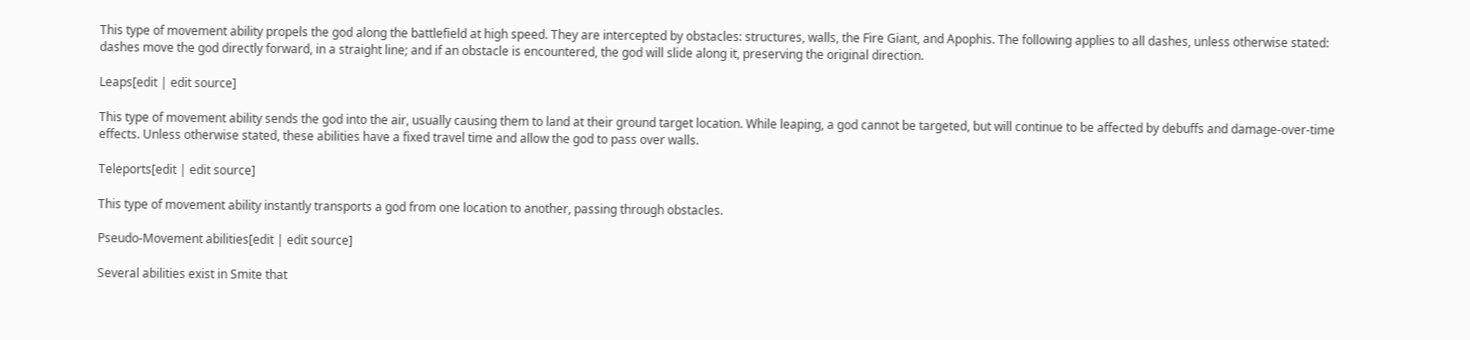This type of movement ability propels the god along the battlefield at high speed. They are intercepted by obstacles: structures, walls, the Fire Giant, and Apophis. The following applies to all dashes, unless otherwise stated: dashes move the god directly forward, in a straight line; and if an obstacle is encountered, the god will slide along it, preserving the original direction.

Leaps[edit | edit source]

This type of movement ability sends the god into the air, usually causing them to land at their ground target location. While leaping, a god cannot be targeted, but will continue to be affected by debuffs and damage-over-time effects. Unless otherwise stated, these abilities have a fixed travel time and allow the god to pass over walls.

Teleports[edit | edit source]

This type of movement ability instantly transports a god from one location to another, passing through obstacles.

Pseudo-Movement abilities[edit | edit source]

Several abilities exist in Smite that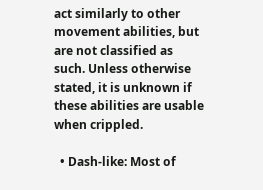act similarly to other movement abilities, but are not classified as such. Unless otherwise stated, it is unknown if these abilities are usable when crippled.

  • Dash-like: Most of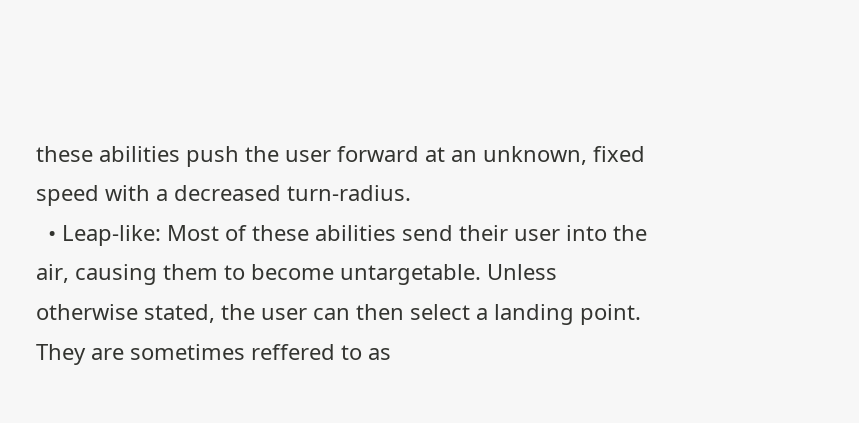these abilities push the user forward at an unknown, fixed speed with a decreased turn-radius.
  • Leap-like: Most of these abilities send their user into the air, causing them to become untargetable. Unless otherwise stated, the user can then select a landing point. They are sometimes reffered to as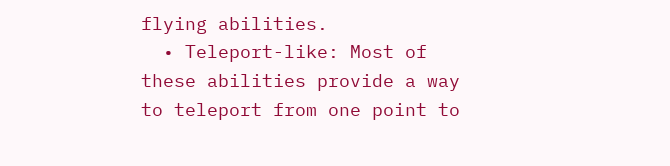flying abilities.
  • Teleport-like: Most of these abilities provide a way to teleport from one point to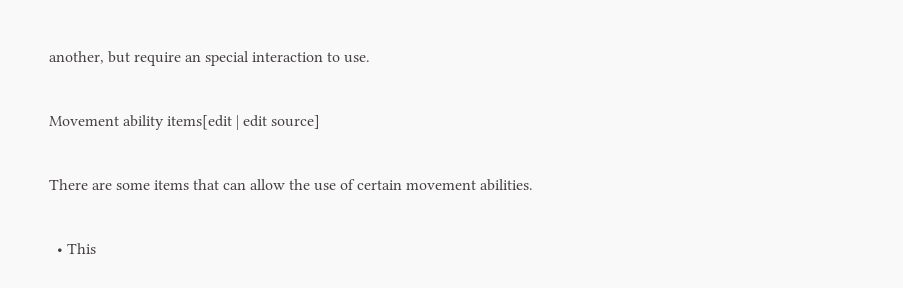another, but require an special interaction to use.

Movement ability items[edit | edit source]

There are some items that can allow the use of certain movement abilities.

  • This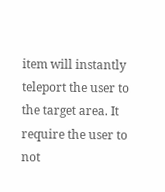item will instantly teleport the user to the target area. It require the user to not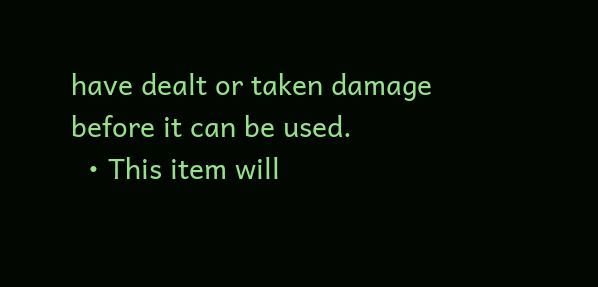have dealt or taken damage before it can be used.
  • This item will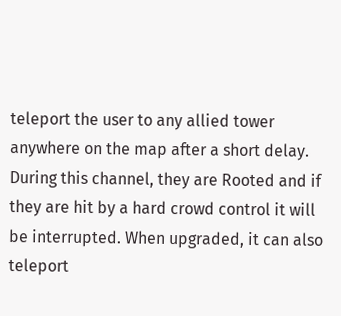teleport the user to any allied tower anywhere on the map after a short delay. During this channel, they are Rooted and if they are hit by a hard crowd control it will be interrupted. When upgraded, it can also teleport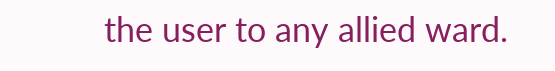the user to any allied ward.